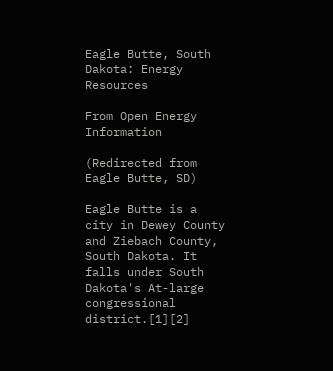Eagle Butte, South Dakota: Energy Resources

From Open Energy Information

(Redirected from Eagle Butte, SD)

Eagle Butte is a city in Dewey County and Ziebach County, South Dakota. It falls under South Dakota's At-large congressional district.[1][2]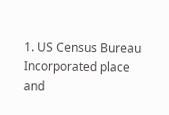1. US Census Bureau Incorporated place and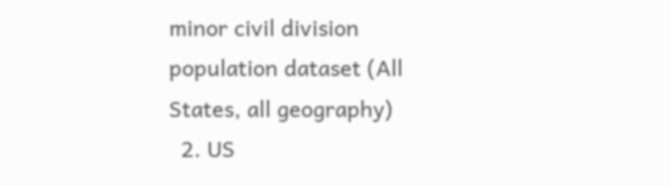minor civil division population dataset (All States, all geography)
  2. US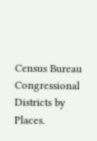Census Bureau Congressional Districts by Places.